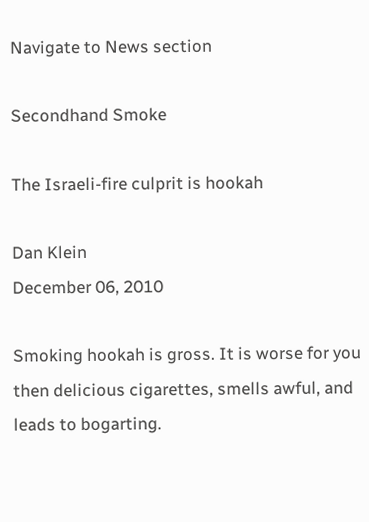Navigate to News section

Secondhand Smoke

The Israeli-fire culprit is hookah

Dan Klein
December 06, 2010

Smoking hookah is gross. It is worse for you then delicious cigarettes, smells awful, and leads to bogarting.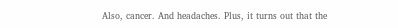Also, cancer. And headaches. Plus, it turns out that the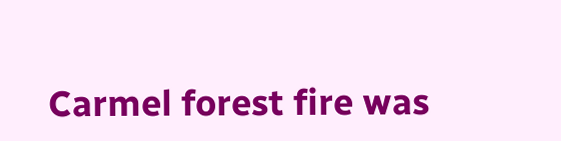Carmel forest fire was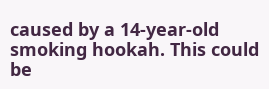caused by a 14-year-old smoking hookah. This could be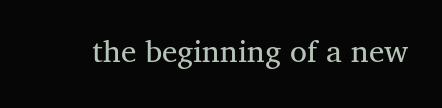the beginning of a new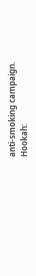anti-smoking campaign. Hookah: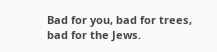Bad for you, bad for trees, bad for the Jews.